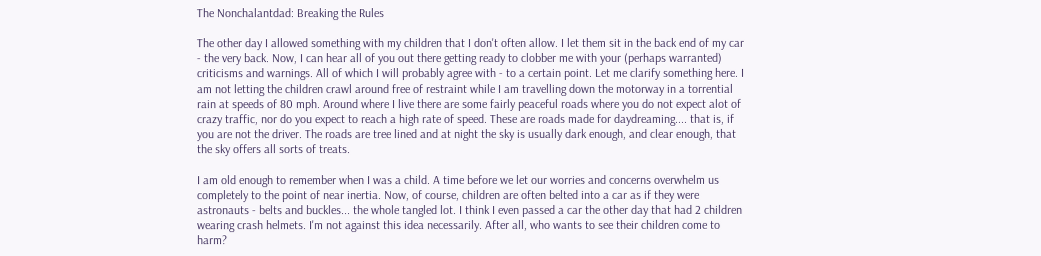The Nonchalantdad: Breaking the Rules

The other day I allowed something with my children that I don't often allow. I let them sit in the back end of my car - the very back. Now, I can hear all of you out there getting ready to clobber me with your (perhaps warranted) criticisms and warnings. All of which I will probably agree with - to a certain point. Let me clarify something here. I am not letting the children crawl around free of restraint while I am travelling down the motorway in a torrential rain at speeds of 80 mph. Around where I live there are some fairly peaceful roads where you do not expect alot of crazy traffic, nor do you expect to reach a high rate of speed. These are roads made for daydreaming.... that is, if you are not the driver. The roads are tree lined and at night the sky is usually dark enough, and clear enough, that the sky offers all sorts of treats.

I am old enough to remember when I was a child. A time before we let our worries and concerns overwhelm us completely to the point of near inertia. Now, of course, children are often belted into a car as if they were astronauts - belts and buckles... the whole tangled lot. I think I even passed a car the other day that had 2 children wearing crash helmets. I'm not against this idea necessarily. After all, who wants to see their children come to harm?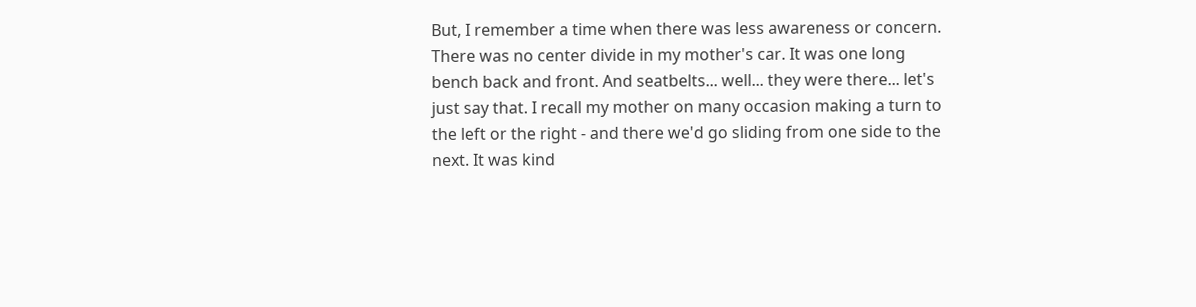But, I remember a time when there was less awareness or concern. There was no center divide in my mother's car. It was one long bench back and front. And seatbelts... well... they were there... let's just say that. I recall my mother on many occasion making a turn to the left or the right - and there we'd go sliding from one side to the next. It was kind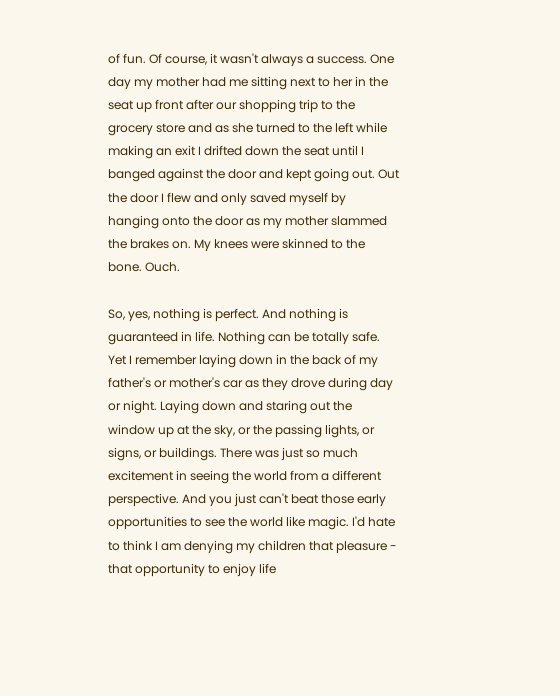of fun. Of course, it wasn't always a success. One day my mother had me sitting next to her in the seat up front after our shopping trip to the grocery store and as she turned to the left while making an exit I drifted down the seat until I banged against the door and kept going out. Out the door I flew and only saved myself by hanging onto the door as my mother slammed the brakes on. My knees were skinned to the bone. Ouch.

So, yes, nothing is perfect. And nothing is guaranteed in life. Nothing can be totally safe. Yet I remember laying down in the back of my father's or mother's car as they drove during day or night. Laying down and staring out the window up at the sky, or the passing lights, or signs, or buildings. There was just so much excitement in seeing the world from a different perspective. And you just can't beat those early opportunities to see the world like magic. I'd hate to think I am denying my children that pleasure - that opportunity to enjoy life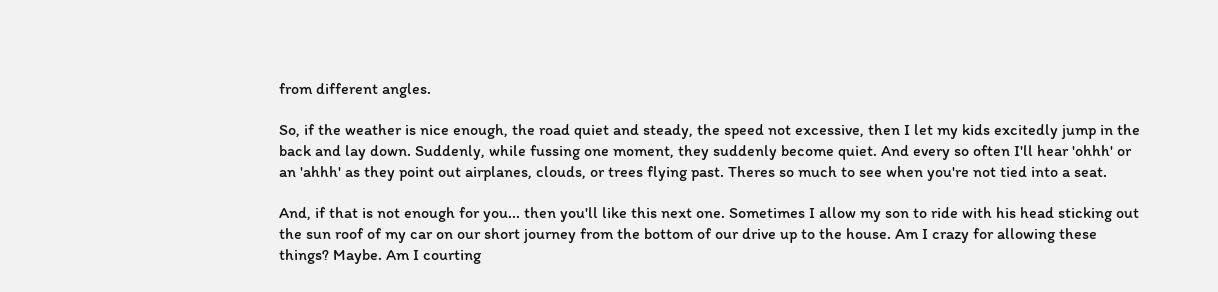from different angles.

So, if the weather is nice enough, the road quiet and steady, the speed not excessive, then I let my kids excitedly jump in the back and lay down. Suddenly, while fussing one moment, they suddenly become quiet. And every so often I'll hear 'ohhh' or an 'ahhh' as they point out airplanes, clouds, or trees flying past. Theres so much to see when you're not tied into a seat.

And, if that is not enough for you... then you'll like this next one. Sometimes I allow my son to ride with his head sticking out the sun roof of my car on our short journey from the bottom of our drive up to the house. Am I crazy for allowing these things? Maybe. Am I courting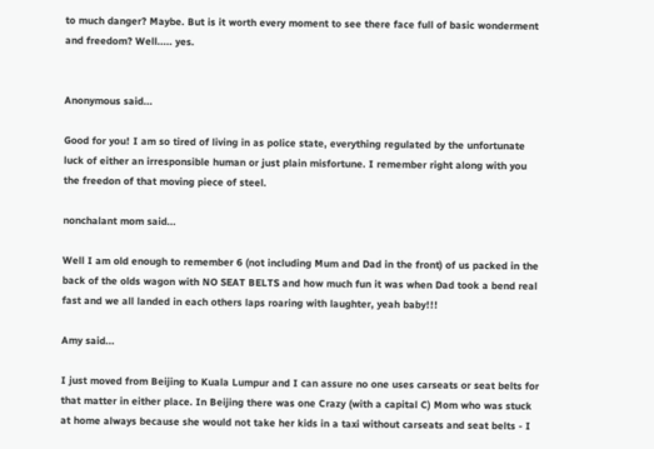to much danger? Maybe. But is it worth every moment to see there face full of basic wonderment and freedom? Well..... yes.


Anonymous said...

Good for you! I am so tired of living in as police state, everything regulated by the unfortunate luck of either an irresponsible human or just plain misfortune. I remember right along with you the freedon of that moving piece of steel.

nonchalant mom said...

Well I am old enough to remember 6 (not including Mum and Dad in the front) of us packed in the back of the olds wagon with NO SEAT BELTS and how much fun it was when Dad took a bend real fast and we all landed in each others laps roaring with laughter, yeah baby!!!

Amy said...

I just moved from Beijing to Kuala Lumpur and I can assure no one uses carseats or seat belts for that matter in either place. In Beijing there was one Crazy (with a capital C) Mom who was stuck at home always because she would not take her kids in a taxi without carseats and seat belts - I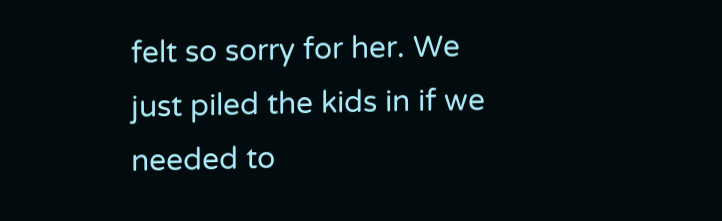felt so sorry for her. We just piled the kids in if we needed to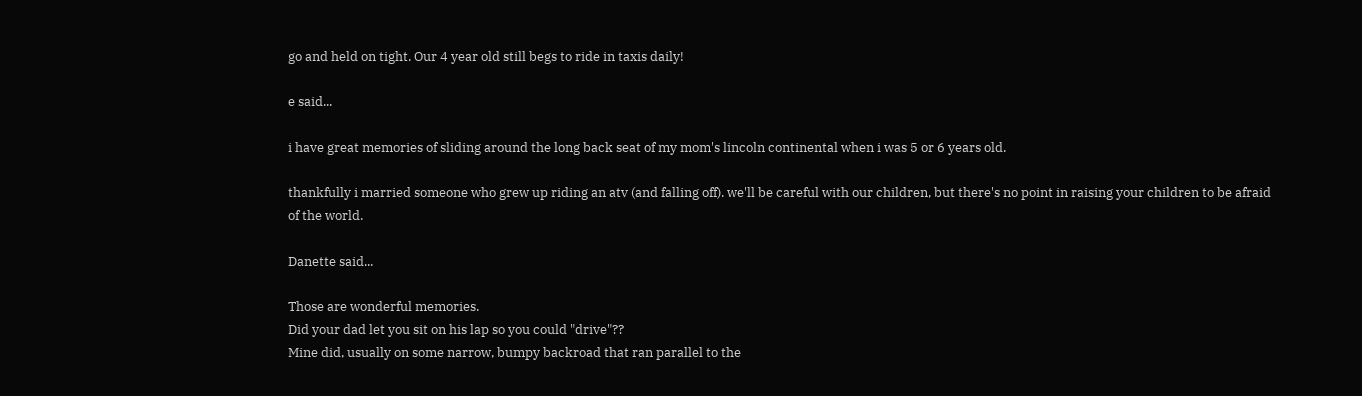go and held on tight. Our 4 year old still begs to ride in taxis daily!

e said...

i have great memories of sliding around the long back seat of my mom's lincoln continental when i was 5 or 6 years old.

thankfully i married someone who grew up riding an atv (and falling off). we'll be careful with our children, but there's no point in raising your children to be afraid of the world.

Danette said...

Those are wonderful memories.
Did your dad let you sit on his lap so you could "drive"??
Mine did, usually on some narrow, bumpy backroad that ran parallel to the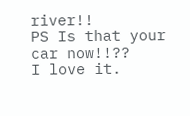river!!
PS Is that your car now!!??
I love it.